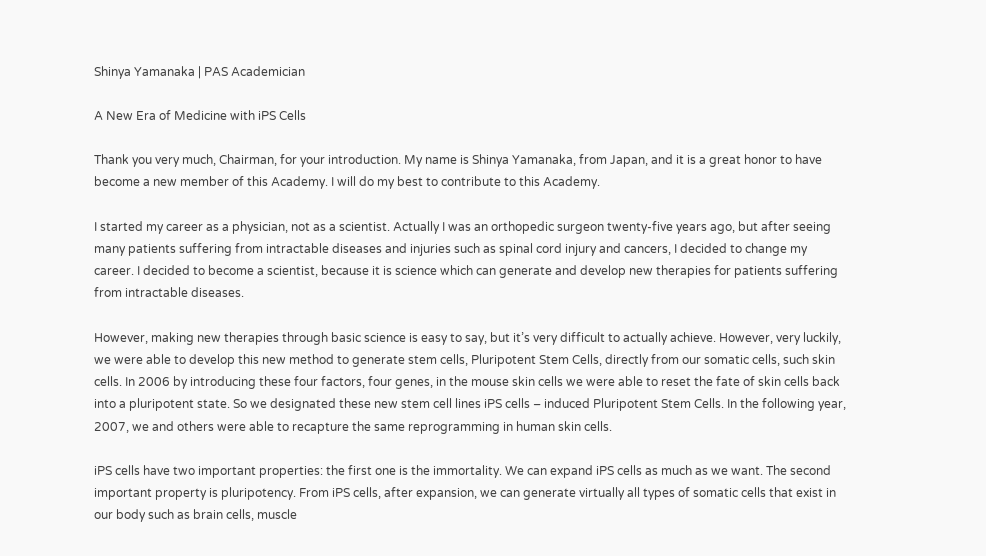Shinya Yamanaka | PAS Academician

A New Era of Medicine with iPS Cells

Thank you very much, Chairman, for your introduction. My name is Shinya Yamanaka, from Japan, and it is a great honor to have become a new member of this Academy. I will do my best to contribute to this Academy.

I started my career as a physician, not as a scientist. Actually I was an orthopedic surgeon twenty-five years ago, but after seeing many patients suffering from intractable diseases and injuries such as spinal cord injury and cancers, I decided to change my career. I decided to become a scientist, because it is science which can generate and develop new therapies for patients suffering from intractable diseases.

However, making new therapies through basic science is easy to say, but it’s very difficult to actually achieve. However, very luckily, we were able to develop this new method to generate stem cells, Pluripotent Stem Cells, directly from our somatic cells, such skin cells. In 2006 by introducing these four factors, four genes, in the mouse skin cells we were able to reset the fate of skin cells back into a pluripotent state. So we designated these new stem cell lines iPS cells – induced Pluripotent Stem Cells. In the following year, 2007, we and others were able to recapture the same reprogramming in human skin cells.

iPS cells have two important properties: the first one is the immortality. We can expand iPS cells as much as we want. The second important property is pluripotency. From iPS cells, after expansion, we can generate virtually all types of somatic cells that exist in our body such as brain cells, muscle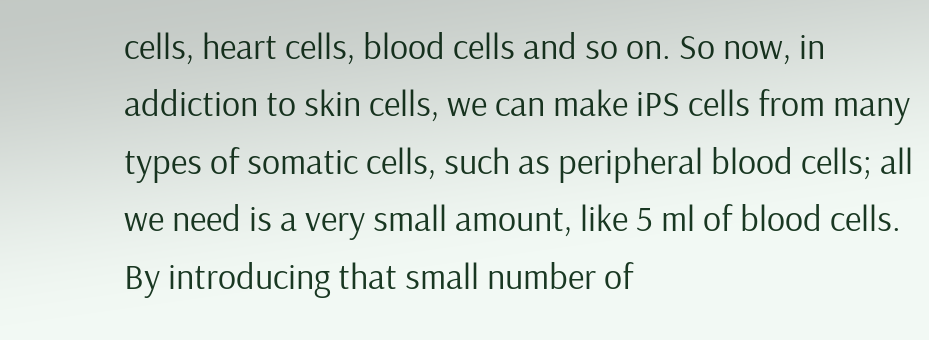cells, heart cells, blood cells and so on. So now, in addiction to skin cells, we can make iPS cells from many types of somatic cells, such as peripheral blood cells; all we need is a very small amount, like 5 ml of blood cells. By introducing that small number of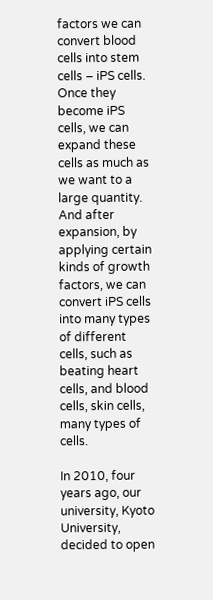factors we can convert blood cells into stem cells – iPS cells. Once they become iPS cells, we can expand these cells as much as we want to a large quantity. And after expansion, by applying certain kinds of growth factors, we can convert iPS cells into many types of different cells, such as beating heart cells, and blood cells, skin cells, many types of cells.

In 2010, four years ago, our university, Kyoto University, decided to open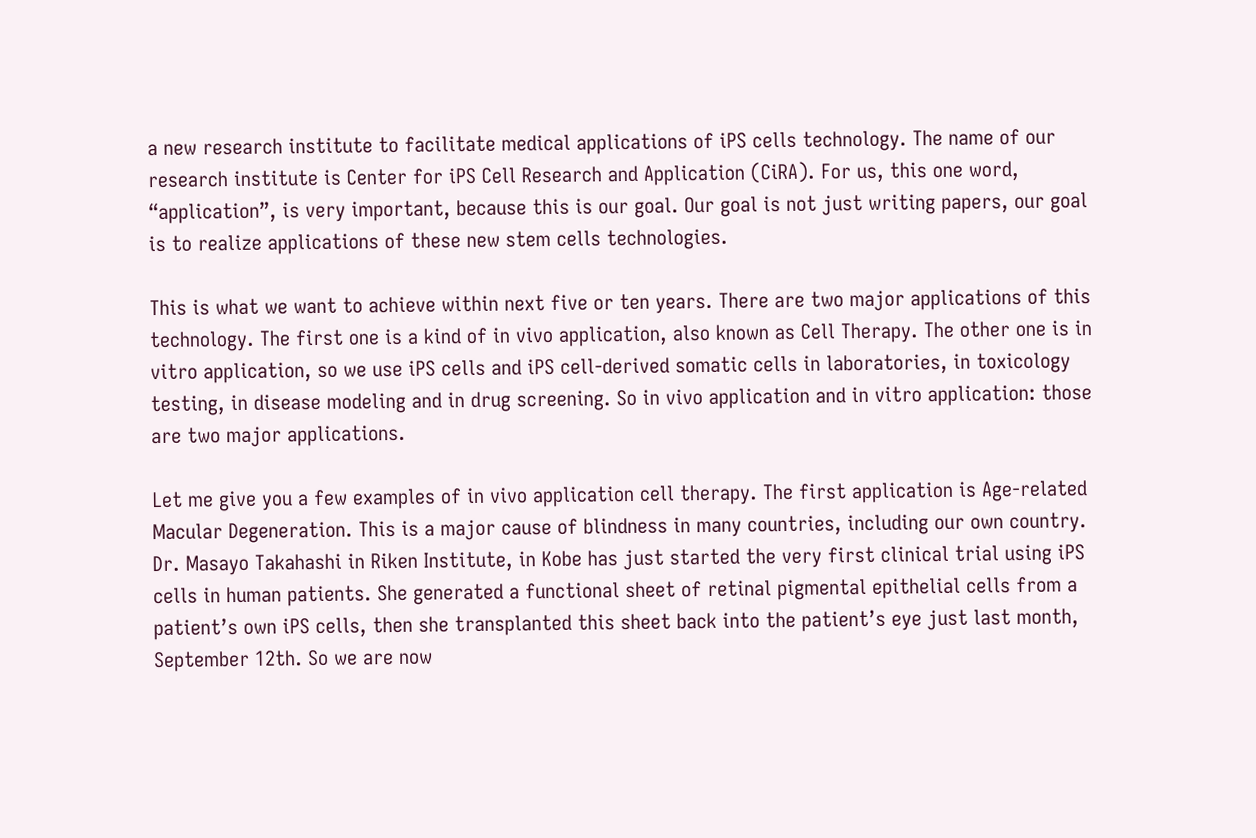a new research institute to facilitate medical applications of iPS cells technology. The name of our research institute is Center for iPS Cell Research and Application (CiRA). For us, this one word, “application”, is very important, because this is our goal. Our goal is not just writing papers, our goal is to realize applications of these new stem cells technologies.

This is what we want to achieve within next five or ten years. There are two major applications of this technology. The first one is a kind of in vivo application, also known as Cell Therapy. The other one is in vitro application, so we use iPS cells and iPS cell-derived somatic cells in laboratories, in toxicology testing, in disease modeling and in drug screening. So in vivo application and in vitro application: those are two major applications.

Let me give you a few examples of in vivo application cell therapy. The first application is Age-related Macular Degeneration. This is a major cause of blindness in many countries, including our own country. Dr. Masayo Takahashi in Riken Institute, in Kobe has just started the very first clinical trial using iPS cells in human patients. She generated a functional sheet of retinal pigmental epithelial cells from a patient’s own iPS cells, then she transplanted this sheet back into the patient’s eye just last month, September 12th. So we are now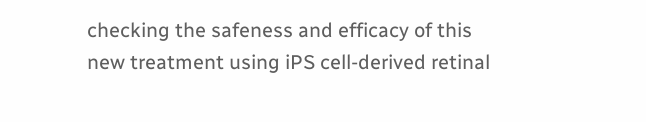checking the safeness and efficacy of this new treatment using iPS cell-derived retinal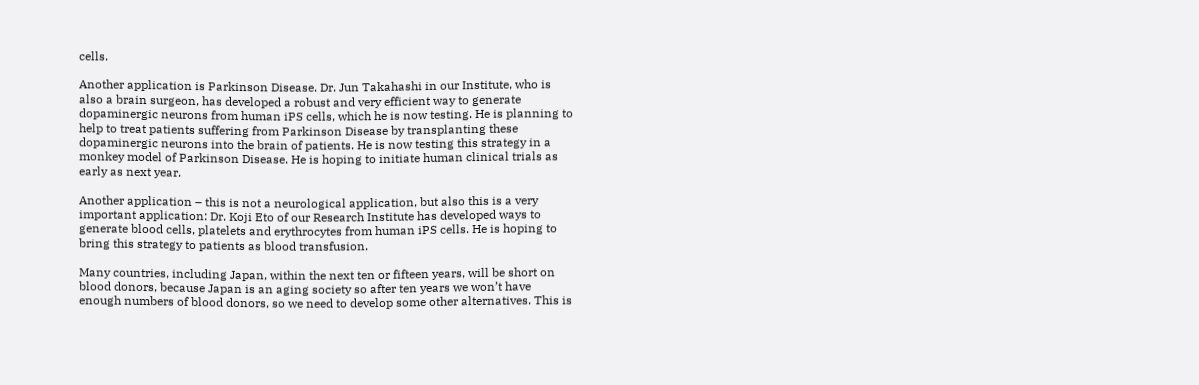cells.

Another application is Parkinson Disease. Dr. Jun Takahashi in our Institute, who is also a brain surgeon, has developed a robust and very efficient way to generate dopaminergic neurons from human iPS cells, which he is now testing. He is planning to help to treat patients suffering from Parkinson Disease by transplanting these dopaminergic neurons into the brain of patients. He is now testing this strategy in a monkey model of Parkinson Disease. He is hoping to initiate human clinical trials as early as next year.

Another application – this is not a neurological application, but also this is a very important application: Dr. Koji Eto of our Research Institute has developed ways to generate blood cells, platelets and erythrocytes from human iPS cells. He is hoping to bring this strategy to patients as blood transfusion.

Many countries, including Japan, within the next ten or fifteen years, will be short on blood donors, because Japan is an aging society so after ten years we won’t have enough numbers of blood donors, so we need to develop some other alternatives. This is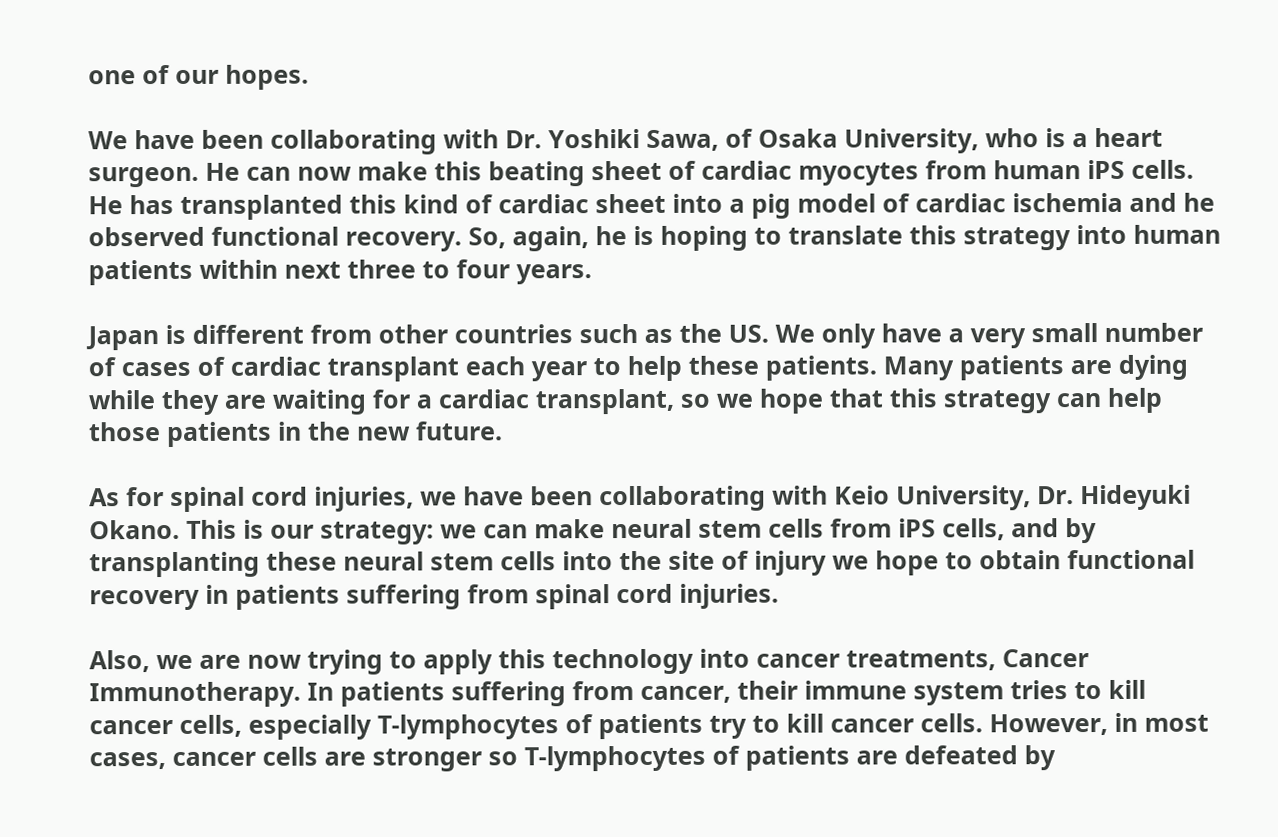one of our hopes.

We have been collaborating with Dr. Yoshiki Sawa, of Osaka University, who is a heart surgeon. He can now make this beating sheet of cardiac myocytes from human iPS cells. He has transplanted this kind of cardiac sheet into a pig model of cardiac ischemia and he observed functional recovery. So, again, he is hoping to translate this strategy into human patients within next three to four years.

Japan is different from other countries such as the US. We only have a very small number of cases of cardiac transplant each year to help these patients. Many patients are dying while they are waiting for a cardiac transplant, so we hope that this strategy can help those patients in the new future.

As for spinal cord injuries, we have been collaborating with Keio University, Dr. Hideyuki Okano. This is our strategy: we can make neural stem cells from iPS cells, and by transplanting these neural stem cells into the site of injury we hope to obtain functional recovery in patients suffering from spinal cord injuries.

Also, we are now trying to apply this technology into cancer treatments, Cancer Immunotherapy. In patients suffering from cancer, their immune system tries to kill cancer cells, especially T-lymphocytes of patients try to kill cancer cells. However, in most cases, cancer cells are stronger so T-lymphocytes of patients are defeated by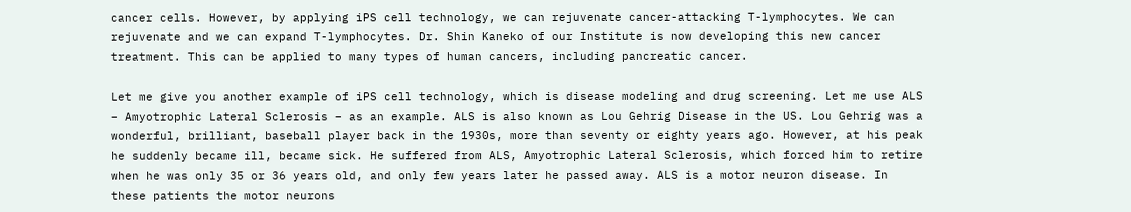cancer cells. However, by applying iPS cell technology, we can rejuvenate cancer-attacking T-lymphocytes. We can rejuvenate and we can expand T-lymphocytes. Dr. Shin Kaneko of our Institute is now developing this new cancer treatment. This can be applied to many types of human cancers, including pancreatic cancer.

Let me give you another example of iPS cell technology, which is disease modeling and drug screening. Let me use ALS – Amyotrophic Lateral Sclerosis – as an example. ALS is also known as Lou Gehrig Disease in the US. Lou Gehrig was a wonderful, brilliant, baseball player back in the 1930s, more than seventy or eighty years ago. However, at his peak he suddenly became ill, became sick. He suffered from ALS, Amyotrophic Lateral Sclerosis, which forced him to retire when he was only 35 or 36 years old, and only few years later he passed away. ALS is a motor neuron disease. In these patients the motor neurons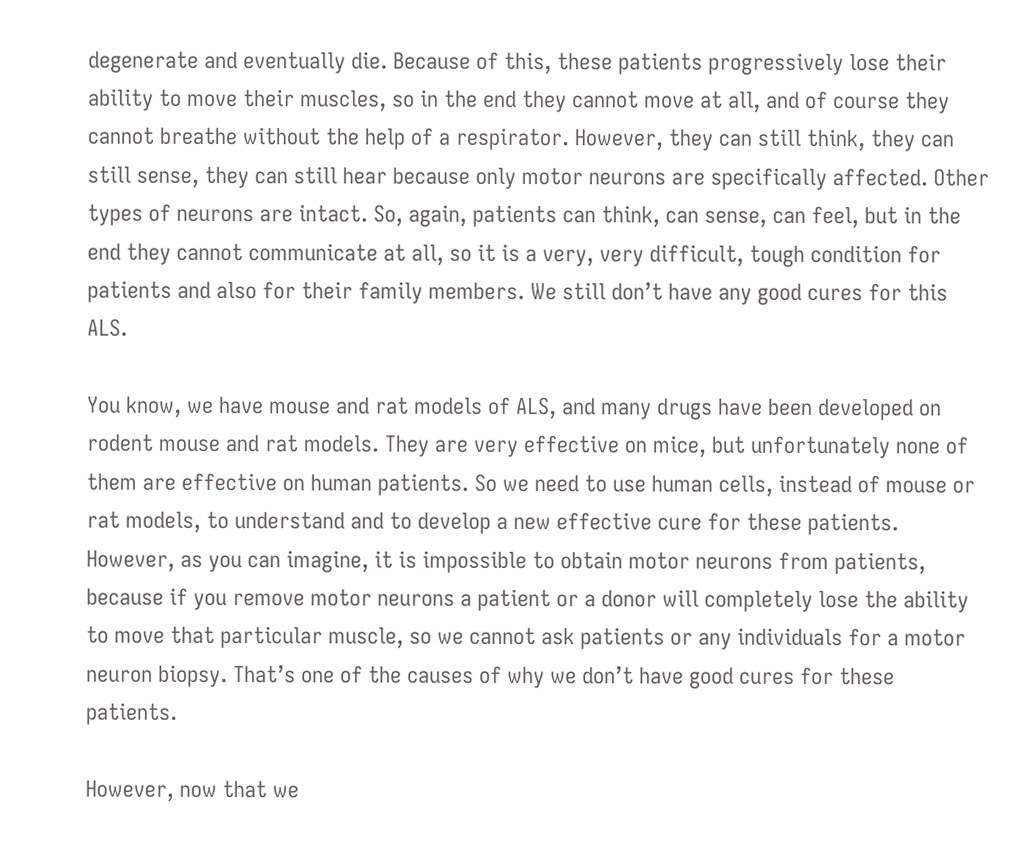degenerate and eventually die. Because of this, these patients progressively lose their ability to move their muscles, so in the end they cannot move at all, and of course they cannot breathe without the help of a respirator. However, they can still think, they can still sense, they can still hear because only motor neurons are specifically affected. Other types of neurons are intact. So, again, patients can think, can sense, can feel, but in the end they cannot communicate at all, so it is a very, very difficult, tough condition for patients and also for their family members. We still don’t have any good cures for this ALS.

You know, we have mouse and rat models of ALS, and many drugs have been developed on rodent mouse and rat models. They are very effective on mice, but unfortunately none of them are effective on human patients. So we need to use human cells, instead of mouse or rat models, to understand and to develop a new effective cure for these patients. However, as you can imagine, it is impossible to obtain motor neurons from patients, because if you remove motor neurons a patient or a donor will completely lose the ability to move that particular muscle, so we cannot ask patients or any individuals for a motor neuron biopsy. That’s one of the causes of why we don’t have good cures for these patients.

However, now that we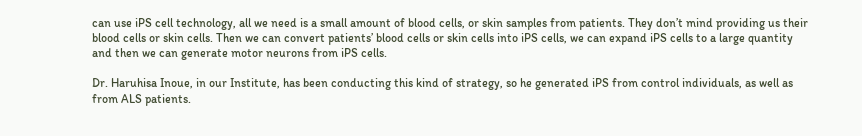can use iPS cell technology, all we need is a small amount of blood cells, or skin samples from patients. They don’t mind providing us their blood cells or skin cells. Then we can convert patients’ blood cells or skin cells into iPS cells, we can expand iPS cells to a large quantity and then we can generate motor neurons from iPS cells.

Dr. Haruhisa Inoue, in our Institute, has been conducting this kind of strategy, so he generated iPS from control individuals, as well as from ALS patients.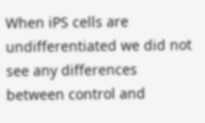When iPS cells are undifferentiated we did not see any differences between control and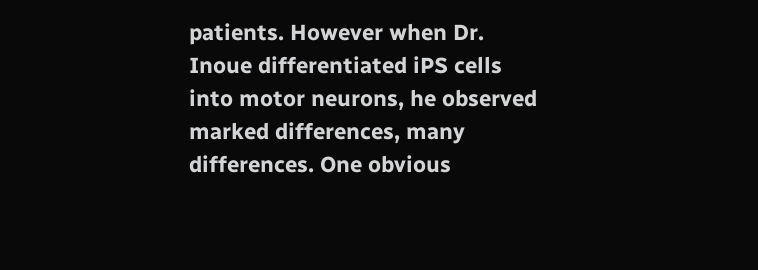patients. However when Dr. Inoue differentiated iPS cells into motor neurons, he observed marked differences, many differences. One obvious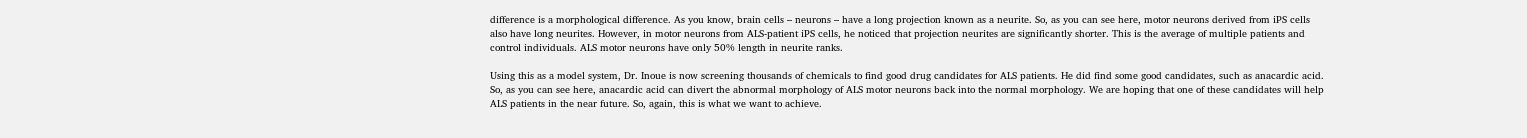difference is a morphological difference. As you know, brain cells – neurons – have a long projection known as a neurite. So, as you can see here, motor neurons derived from iPS cells also have long neurites. However, in motor neurons from ALS-patient iPS cells, he noticed that projection neurites are significantly shorter. This is the average of multiple patients and control individuals. ALS motor neurons have only 50% length in neurite ranks.

Using this as a model system, Dr. Inoue is now screening thousands of chemicals to find good drug candidates for ALS patients. He did find some good candidates, such as anacardic acid. So, as you can see here, anacardic acid can divert the abnormal morphology of ALS motor neurons back into the normal morphology. We are hoping that one of these candidates will help ALS patients in the near future. So, again, this is what we want to achieve.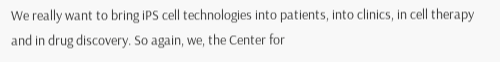We really want to bring iPS cell technologies into patients, into clinics, in cell therapy and in drug discovery. So again, we, the Center for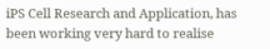iPS Cell Research and Application, has been working very hard to realise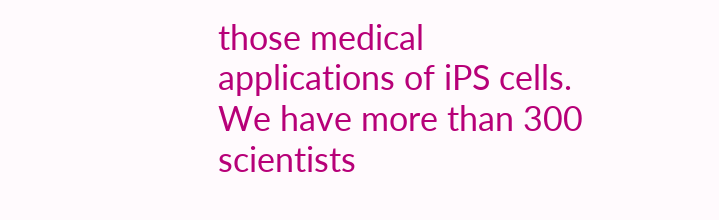those medical applications of iPS cells. We have more than 300 scientists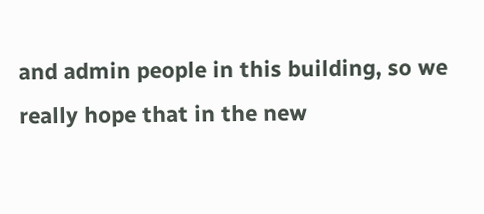and admin people in this building, so we really hope that in the new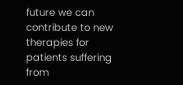future we can contribute to new therapies for patients suffering from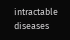intractable diseases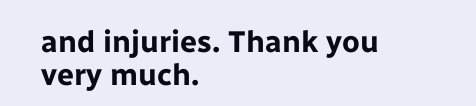and injuries. Thank you very much.